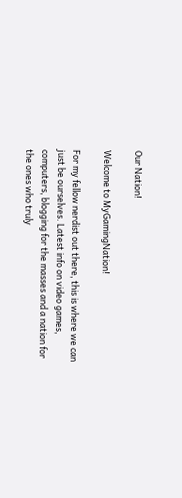Our Nation!

Welcome to MyGamingNation!

For my fellow nerdist out there, this is where we can just be ourselves. Latest info on video games, computers, blogging for the masses and a nation for the ones who truly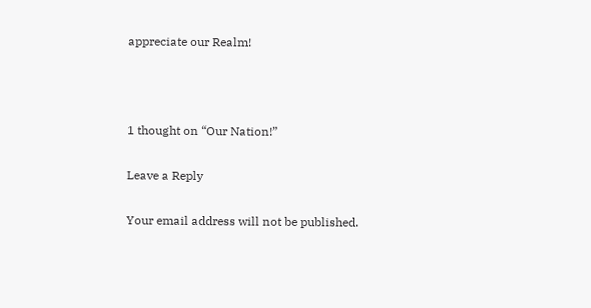appreciate our Realm!



1 thought on “Our Nation!”

Leave a Reply

Your email address will not be published.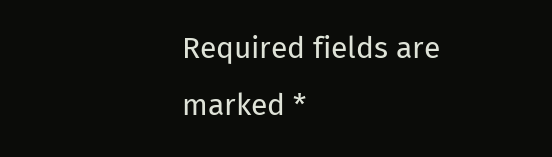Required fields are marked *